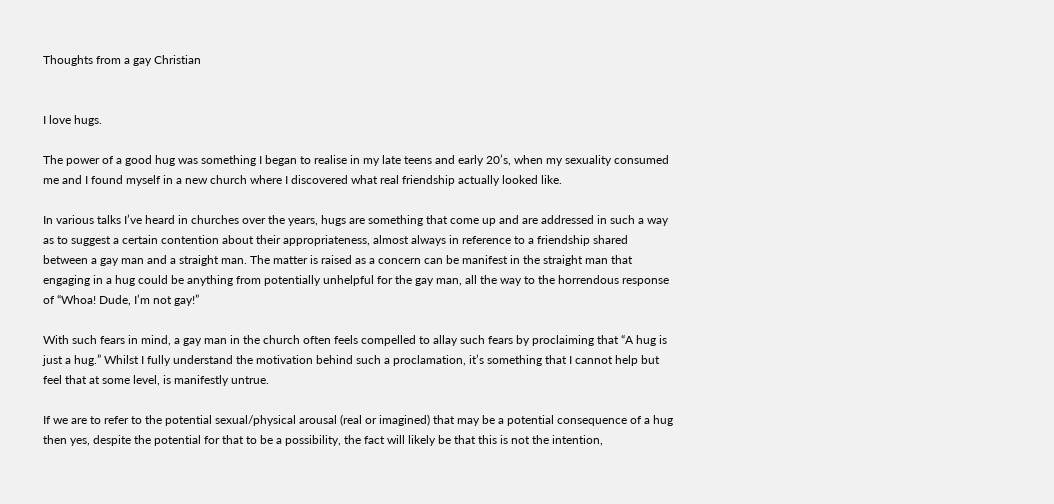Thoughts from a gay Christian


I love hugs.

The power of a good hug was something I began to realise in my late teens and early 20’s, when my sexuality consumed me and I found myself in a new church where I discovered what real friendship actually looked like.

In various talks I’ve heard in churches over the years, hugs are something that come up and are addressed in such a way as to suggest a certain contention about their appropriateness, almost always in reference to a friendship shared between a gay man and a straight man. The matter is raised as a concern can be manifest in the straight man that engaging in a hug could be anything from potentially unhelpful for the gay man, all the way to the horrendous response of “Whoa! Dude, I’m not gay!”

With such fears in mind, a gay man in the church often feels compelled to allay such fears by proclaiming that “A hug is just a hug.” Whilst I fully understand the motivation behind such a proclamation, it’s something that I cannot help but feel that at some level, is manifestly untrue.

If we are to refer to the potential sexual/physical arousal (real or imagined) that may be a potential consequence of a hug then yes, despite the potential for that to be a possibility, the fact will likely be that this is not the intention,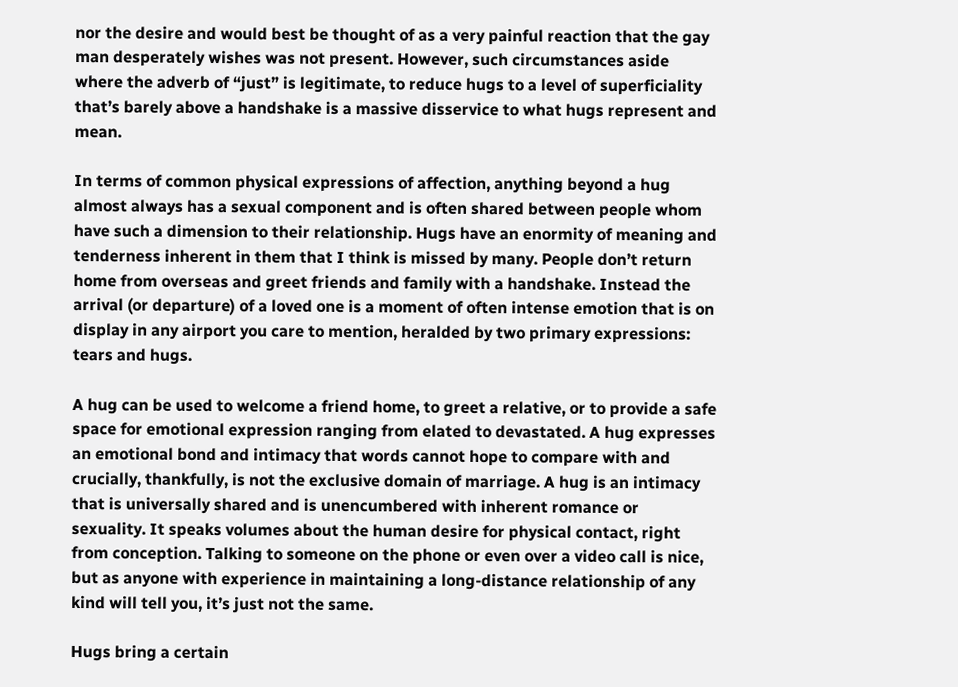nor the desire and would best be thought of as a very painful reaction that the gay man desperately wishes was not present. However, such circumstances aside where the adverb of “just” is legitimate, to reduce hugs to a level of superficiality that’s barely above a handshake is a massive disservice to what hugs represent and mean.

In terms of common physical expressions of affection, anything beyond a hug almost always has a sexual component and is often shared between people whom have such a dimension to their relationship. Hugs have an enormity of meaning and tenderness inherent in them that I think is missed by many. People don’t return home from overseas and greet friends and family with a handshake. Instead the arrival (or departure) of a loved one is a moment of often intense emotion that is on display in any airport you care to mention, heralded by two primary expressions: tears and hugs.

A hug can be used to welcome a friend home, to greet a relative, or to provide a safe space for emotional expression ranging from elated to devastated. A hug expresses an emotional bond and intimacy that words cannot hope to compare with and crucially, thankfully, is not the exclusive domain of marriage. A hug is an intimacy that is universally shared and is unencumbered with inherent romance or sexuality. It speaks volumes about the human desire for physical contact, right from conception. Talking to someone on the phone or even over a video call is nice, but as anyone with experience in maintaining a long-distance relationship of any kind will tell you, it’s just not the same.

Hugs bring a certain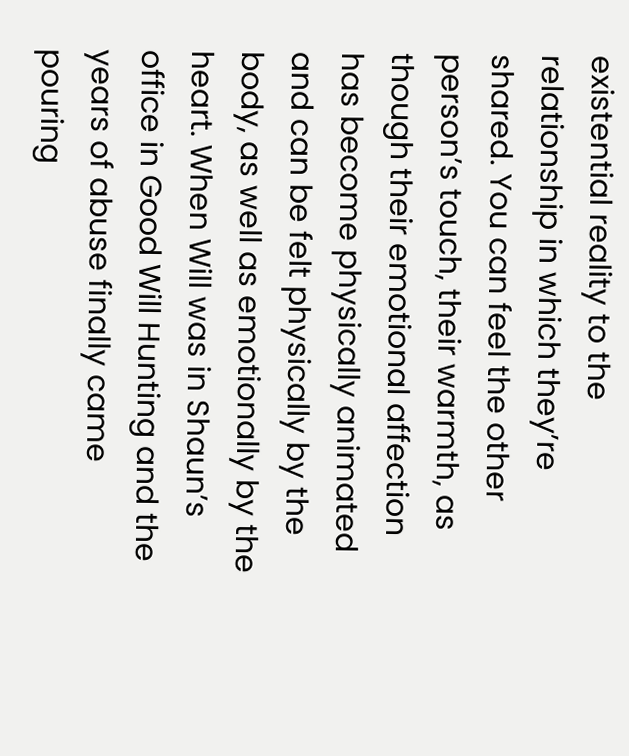existential reality to the relationship in which they’re shared. You can feel the other person’s touch, their warmth, as though their emotional affection has become physically animated and can be felt physically by the body, as well as emotionally by the heart. When Will was in Shaun’s office in Good Will Hunting and the years of abuse finally came pouring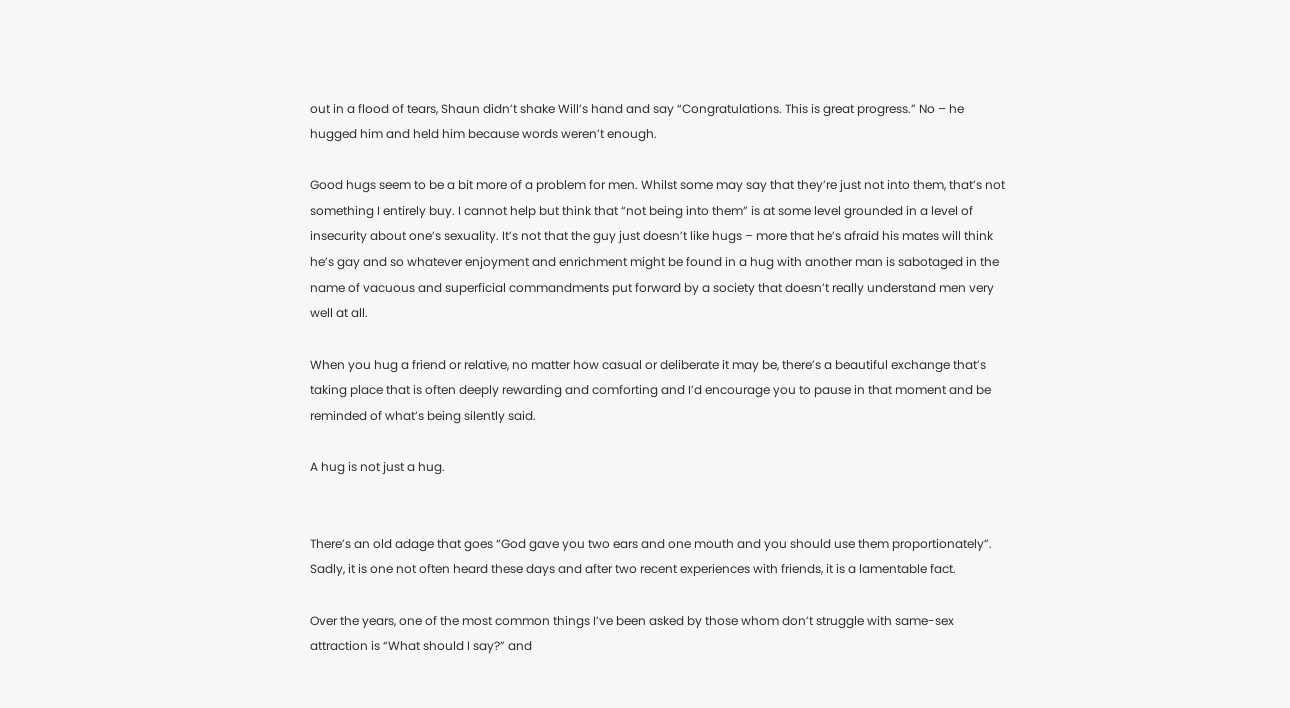out in a flood of tears, Shaun didn’t shake Will’s hand and say “Congratulations. This is great progress.” No – he hugged him and held him because words weren’t enough.

Good hugs seem to be a bit more of a problem for men. Whilst some may say that they’re just not into them, that’s not something I entirely buy. I cannot help but think that “not being into them” is at some level grounded in a level of insecurity about one’s sexuality. It’s not that the guy just doesn’t like hugs – more that he’s afraid his mates will think he’s gay and so whatever enjoyment and enrichment might be found in a hug with another man is sabotaged in the name of vacuous and superficial commandments put forward by a society that doesn’t really understand men very well at all.

When you hug a friend or relative, no matter how casual or deliberate it may be, there’s a beautiful exchange that’s taking place that is often deeply rewarding and comforting and I’d encourage you to pause in that moment and be reminded of what’s being silently said.

A hug is not just a hug.


There’s an old adage that goes “God gave you two ears and one mouth and you should use them proportionately”. Sadly, it is one not often heard these days and after two recent experiences with friends, it is a lamentable fact.

Over the years, one of the most common things I’ve been asked by those whom don’t struggle with same-sex attraction is “What should I say?” and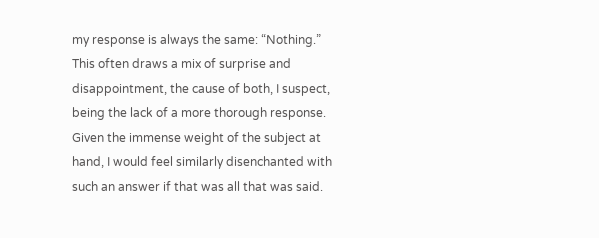my response is always the same: “Nothing.” This often draws a mix of surprise and disappointment, the cause of both, I suspect, being the lack of a more thorough response.
Given the immense weight of the subject at hand, I would feel similarly disenchanted with such an answer if that was all that was said.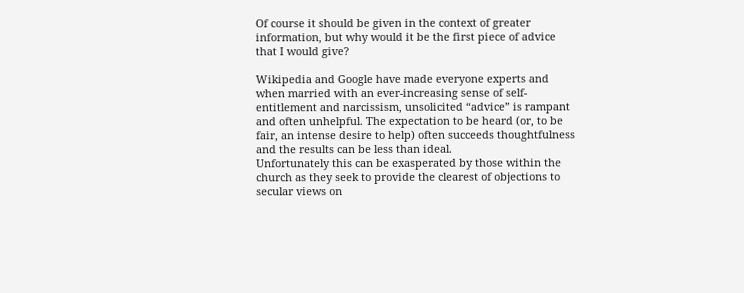Of course it should be given in the context of greater information, but why would it be the first piece of advice that I would give?

Wikipedia and Google have made everyone experts and when married with an ever-increasing sense of self-entitlement and narcissism, unsolicited “advice” is rampant and often unhelpful. The expectation to be heard (or, to be fair, an intense desire to help) often succeeds thoughtfulness and the results can be less than ideal.
Unfortunately this can be exasperated by those within the church as they seek to provide the clearest of objections to secular views on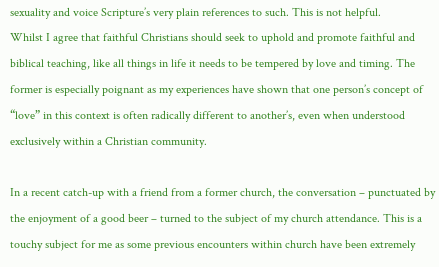sexuality and voice Scripture’s very plain references to such. This is not helpful.
Whilst I agree that faithful Christians should seek to uphold and promote faithful and biblical teaching, like all things in life it needs to be tempered by love and timing. The former is especially poignant as my experiences have shown that one person’s concept of “love” in this context is often radically different to another’s, even when understood exclusively within a Christian community.

In a recent catch-up with a friend from a former church, the conversation – punctuated by the enjoyment of a good beer – turned to the subject of my church attendance. This is a touchy subject for me as some previous encounters within church have been extremely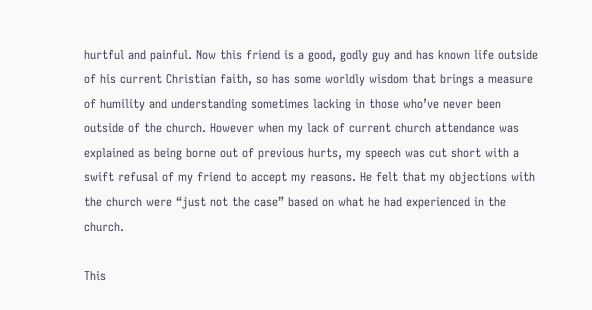hurtful and painful. Now this friend is a good, godly guy and has known life outside of his current Christian faith, so has some worldly wisdom that brings a measure of humility and understanding sometimes lacking in those who’ve never been outside of the church. However when my lack of current church attendance was explained as being borne out of previous hurts, my speech was cut short with a swift refusal of my friend to accept my reasons. He felt that my objections with the church were “just not the case” based on what he had experienced in the church.

This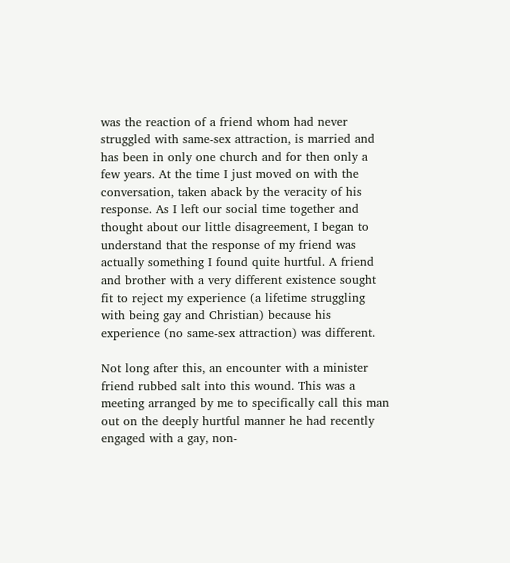was the reaction of a friend whom had never struggled with same-sex attraction, is married and has been in only one church and for then only a few years. At the time I just moved on with the conversation, taken aback by the veracity of his response. As I left our social time together and thought about our little disagreement, I began to understand that the response of my friend was actually something I found quite hurtful. A friend and brother with a very different existence sought fit to reject my experience (a lifetime struggling with being gay and Christian) because his experience (no same-sex attraction) was different.

Not long after this, an encounter with a minister friend rubbed salt into this wound. This was a meeting arranged by me to specifically call this man out on the deeply hurtful manner he had recently engaged with a gay, non-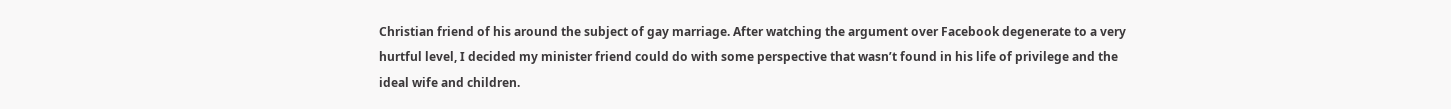Christian friend of his around the subject of gay marriage. After watching the argument over Facebook degenerate to a very hurtful level, I decided my minister friend could do with some perspective that wasn’t found in his life of privilege and the ideal wife and children.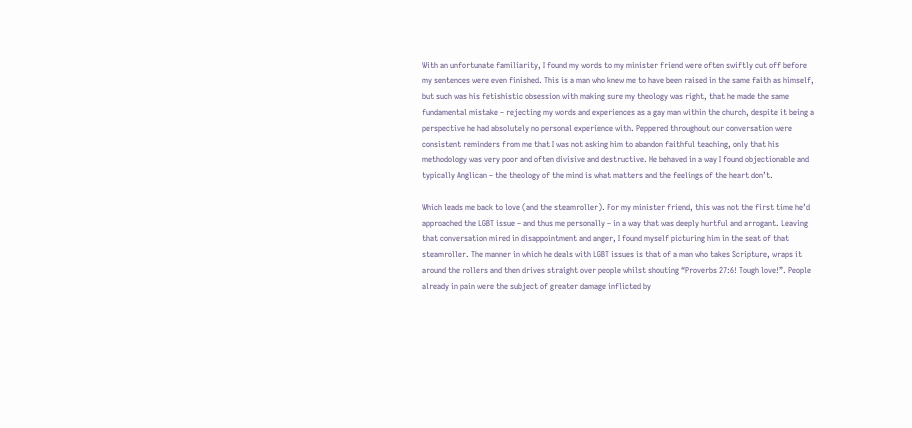With an unfortunate familiarity, I found my words to my minister friend were often swiftly cut off before my sentences were even finished. This is a man who knew me to have been raised in the same faith as himself, but such was his fetishistic obsession with making sure my theology was right, that he made the same fundamental mistake – rejecting my words and experiences as a gay man within the church, despite it being a perspective he had absolutely no personal experience with. Peppered throughout our conversation were consistent reminders from me that I was not asking him to abandon faithful teaching, only that his methodology was very poor and often divisive and destructive. He behaved in a way I found objectionable and typically Anglican – the theology of the mind is what matters and the feelings of the heart don’t.

Which leads me back to love (and the steamroller). For my minister friend, this was not the first time he’d approached the LGBT issue – and thus me personally – in a way that was deeply hurtful and arrogant. Leaving that conversation mired in disappointment and anger, I found myself picturing him in the seat of that steamroller. The manner in which he deals with LGBT issues is that of a man who takes Scripture, wraps it around the rollers and then drives straight over people whilst shouting “Proverbs 27:6! Tough love!”. People already in pain were the subject of greater damage inflicted by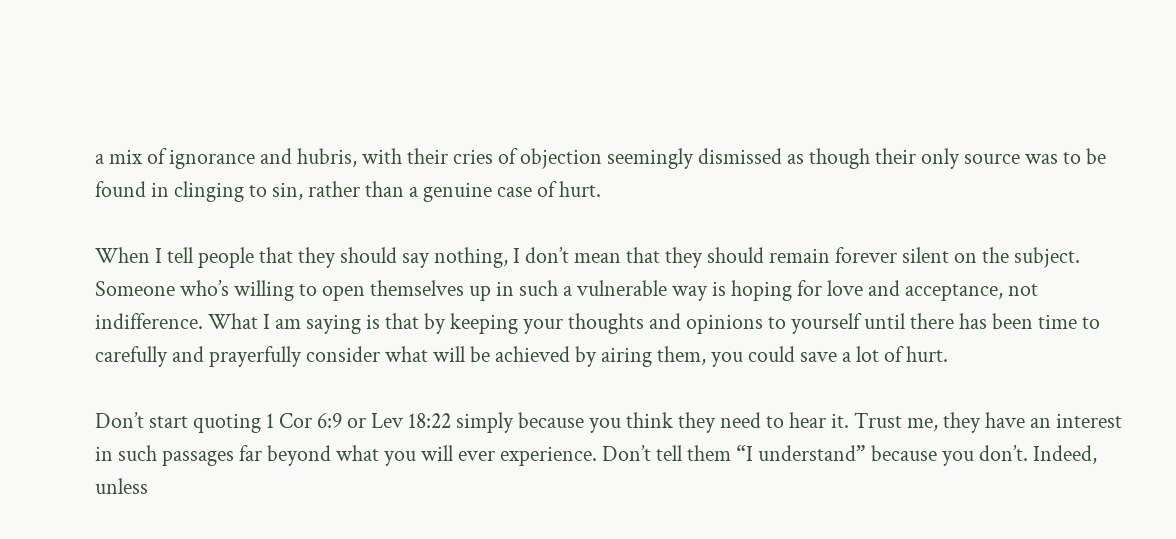a mix of ignorance and hubris, with their cries of objection seemingly dismissed as though their only source was to be found in clinging to sin, rather than a genuine case of hurt.

When I tell people that they should say nothing, I don’t mean that they should remain forever silent on the subject. Someone who’s willing to open themselves up in such a vulnerable way is hoping for love and acceptance, not indifference. What I am saying is that by keeping your thoughts and opinions to yourself until there has been time to carefully and prayerfully consider what will be achieved by airing them, you could save a lot of hurt.

Don’t start quoting 1 Cor 6:9 or Lev 18:22 simply because you think they need to hear it. Trust me, they have an interest in such passages far beyond what you will ever experience. Don’t tell them “I understand” because you don’t. Indeed, unless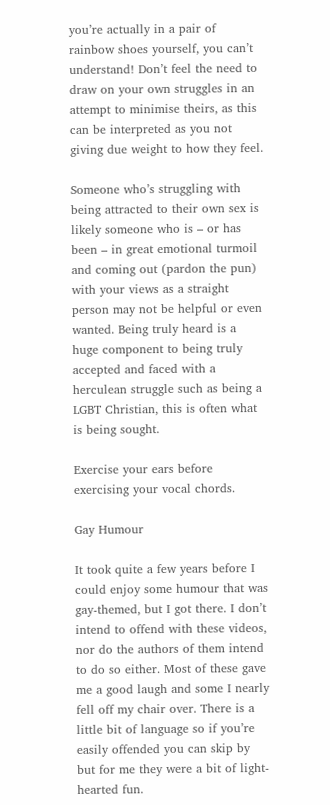you’re actually in a pair of rainbow shoes yourself, you can’t understand! Don’t feel the need to draw on your own struggles in an attempt to minimise theirs, as this can be interpreted as you not giving due weight to how they feel.

Someone who’s struggling with being attracted to their own sex is likely someone who is – or has been – in great emotional turmoil and coming out (pardon the pun) with your views as a straight person may not be helpful or even wanted. Being truly heard is a huge component to being truly accepted and faced with a herculean struggle such as being a LGBT Christian, this is often what is being sought.

Exercise your ears before exercising your vocal chords.

Gay Humour

It took quite a few years before I could enjoy some humour that was gay-themed, but I got there. I don’t intend to offend with these videos, nor do the authors of them intend to do so either. Most of these gave me a good laugh and some I nearly fell off my chair over. There is a little bit of language so if you’re easily offended you can skip by but for me they were a bit of light-hearted fun.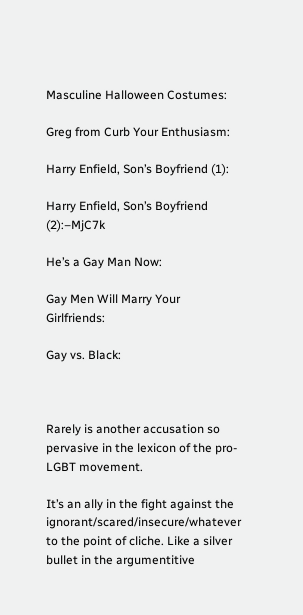Masculine Halloween Costumes:

Greg from Curb Your Enthusiasm:

Harry Enfield, Son’s Boyfriend (1):

Harry Enfield, Son’s Boyfriend (2):–MjC7k

He’s a Gay Man Now:

Gay Men Will Marry Your Girlfriends:

Gay vs. Black:



Rarely is another accusation so pervasive in the lexicon of the pro-LGBT movement.

It’s an ally in the fight against the ignorant/scared/insecure/whatever to the point of cliche. Like a silver bullet in the argumentitive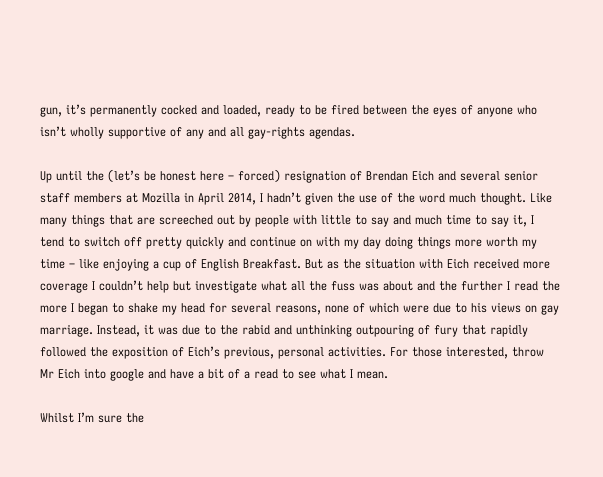gun, it’s permanently cocked and loaded, ready to be fired between the eyes of anyone who isn’t wholly supportive of any and all gay-rights agendas.

Up until the (let’s be honest here – forced) resignation of Brendan Eich and several senior staff members at Mozilla in April 2014, I hadn’t given the use of the word much thought. Like many things that are screeched out by people with little to say and much time to say it, I tend to switch off pretty quickly and continue on with my day doing things more worth my time – like enjoying a cup of English Breakfast. But as the situation with Eich received more coverage I couldn’t help but investigate what all the fuss was about and the further I read the more I began to shake my head for several reasons, none of which were due to his views on gay marriage. Instead, it was due to the rabid and unthinking outpouring of fury that rapidly followed the exposition of Eich’s previous, personal activities. For those interested, throw Mr Eich into google and have a bit of a read to see what I mean.

Whilst I’m sure the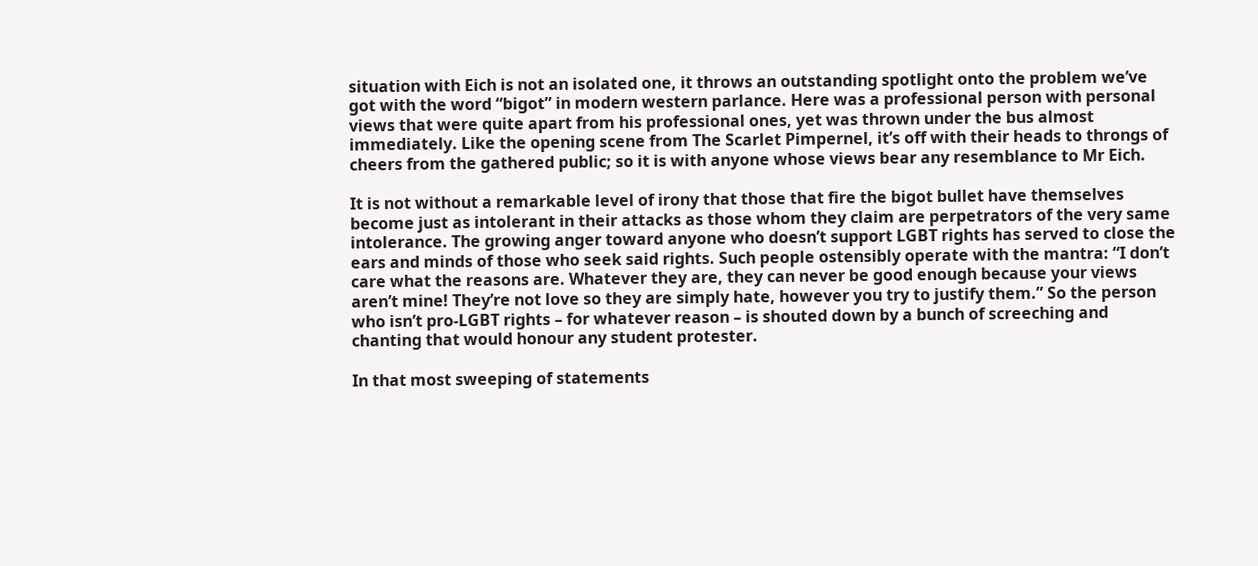situation with Eich is not an isolated one, it throws an outstanding spotlight onto the problem we’ve got with the word “bigot” in modern western parlance. Here was a professional person with personal views that were quite apart from his professional ones, yet was thrown under the bus almost immediately. Like the opening scene from The Scarlet Pimpernel, it’s off with their heads to throngs of cheers from the gathered public; so it is with anyone whose views bear any resemblance to Mr Eich.

It is not without a remarkable level of irony that those that fire the bigot bullet have themselves become just as intolerant in their attacks as those whom they claim are perpetrators of the very same intolerance. The growing anger toward anyone who doesn’t support LGBT rights has served to close the ears and minds of those who seek said rights. Such people ostensibly operate with the mantra: “I don’t care what the reasons are. Whatever they are, they can never be good enough because your views aren’t mine! They’re not love so they are simply hate, however you try to justify them.” So the person who isn’t pro-LGBT rights – for whatever reason – is shouted down by a bunch of screeching and chanting that would honour any student protester.

In that most sweeping of statements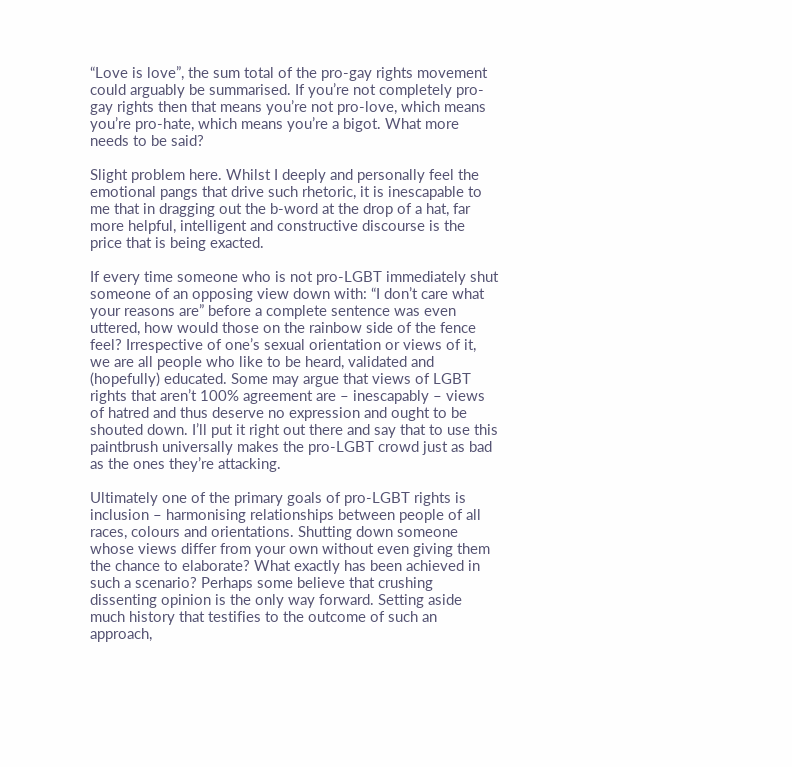“Love is love”, the sum total of the pro-gay rights movement could arguably be summarised. If you’re not completely pro-gay rights then that means you’re not pro-love, which means you’re pro-hate, which means you’re a bigot. What more needs to be said?

Slight problem here. Whilst I deeply and personally feel the emotional pangs that drive such rhetoric, it is inescapable to me that in dragging out the b-word at the drop of a hat, far more helpful, intelligent and constructive discourse is the price that is being exacted.

If every time someone who is not pro-LGBT immediately shut someone of an opposing view down with: “I don’t care what your reasons are” before a complete sentence was even uttered, how would those on the rainbow side of the fence feel? Irrespective of one’s sexual orientation or views of it, we are all people who like to be heard, validated and (hopefully) educated. Some may argue that views of LGBT rights that aren’t 100% agreement are – inescapably – views of hatred and thus deserve no expression and ought to be shouted down. I’ll put it right out there and say that to use this paintbrush universally makes the pro-LGBT crowd just as bad as the ones they’re attacking.

Ultimately one of the primary goals of pro-LGBT rights is inclusion – harmonising relationships between people of all races, colours and orientations. Shutting down someone whose views differ from your own without even giving them the chance to elaborate? What exactly has been achieved in such a scenario? Perhaps some believe that crushing dissenting opinion is the only way forward. Setting aside much history that testifies to the outcome of such an approach,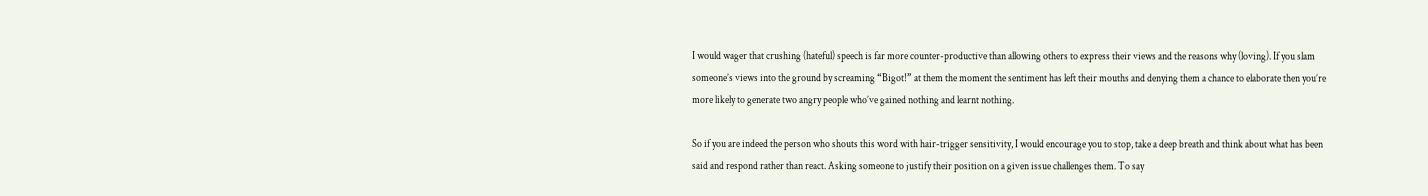I would wager that crushing (hateful) speech is far more counter-productive than allowing others to express their views and the reasons why (loving). If you slam someone’s views into the ground by screaming “Bigot!” at them the moment the sentiment has left their mouths and denying them a chance to elaborate then you’re more likely to generate two angry people who’ve gained nothing and learnt nothing.

So if you are indeed the person who shouts this word with hair-trigger sensitivity, I would encourage you to stop, take a deep breath and think about what has been said and respond rather than react. Asking someone to justify their position on a given issue challenges them. To say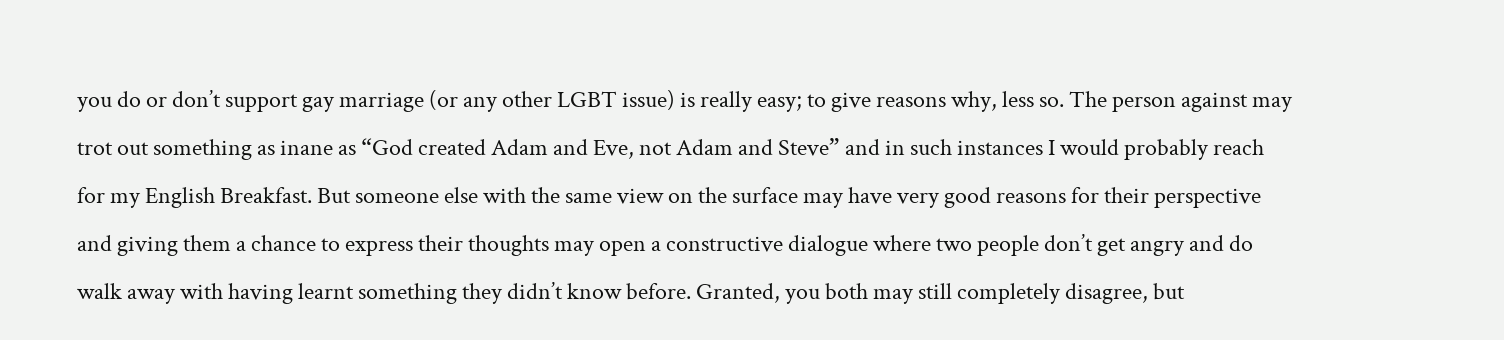you do or don’t support gay marriage (or any other LGBT issue) is really easy; to give reasons why, less so. The person against may trot out something as inane as “God created Adam and Eve, not Adam and Steve” and in such instances I would probably reach for my English Breakfast. But someone else with the same view on the surface may have very good reasons for their perspective and giving them a chance to express their thoughts may open a constructive dialogue where two people don’t get angry and do walk away with having learnt something they didn’t know before. Granted, you both may still completely disagree, but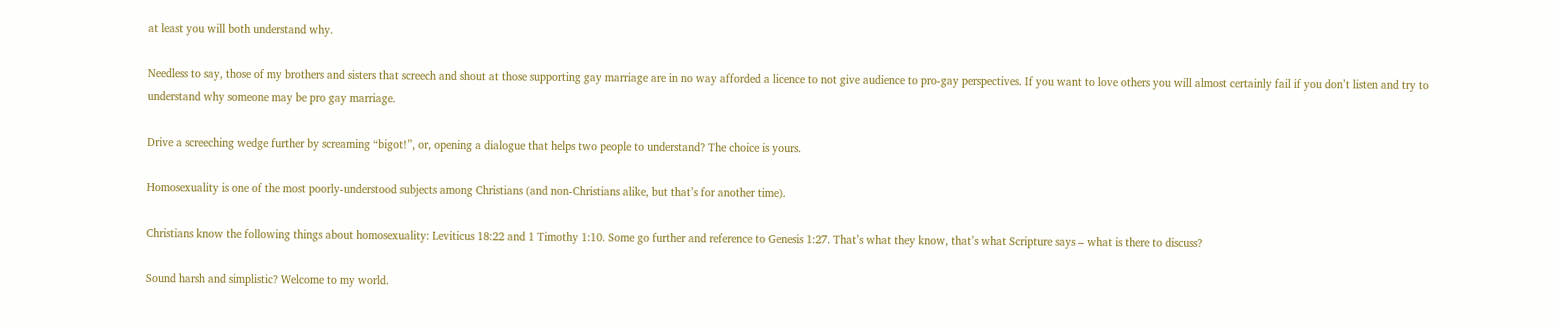at least you will both understand why.

Needless to say, those of my brothers and sisters that screech and shout at those supporting gay marriage are in no way afforded a licence to not give audience to pro-gay perspectives. If you want to love others you will almost certainly fail if you don’t listen and try to understand why someone may be pro gay marriage.

Drive a screeching wedge further by screaming “bigot!”, or, opening a dialogue that helps two people to understand? The choice is yours.

Homosexuality is one of the most poorly-understood subjects among Christians (and non-Christians alike, but that’s for another time).

Christians know the following things about homosexuality: Leviticus 18:22 and 1 Timothy 1:10. Some go further and reference to Genesis 1:27. That’s what they know, that’s what Scripture says – what is there to discuss?

Sound harsh and simplistic? Welcome to my world.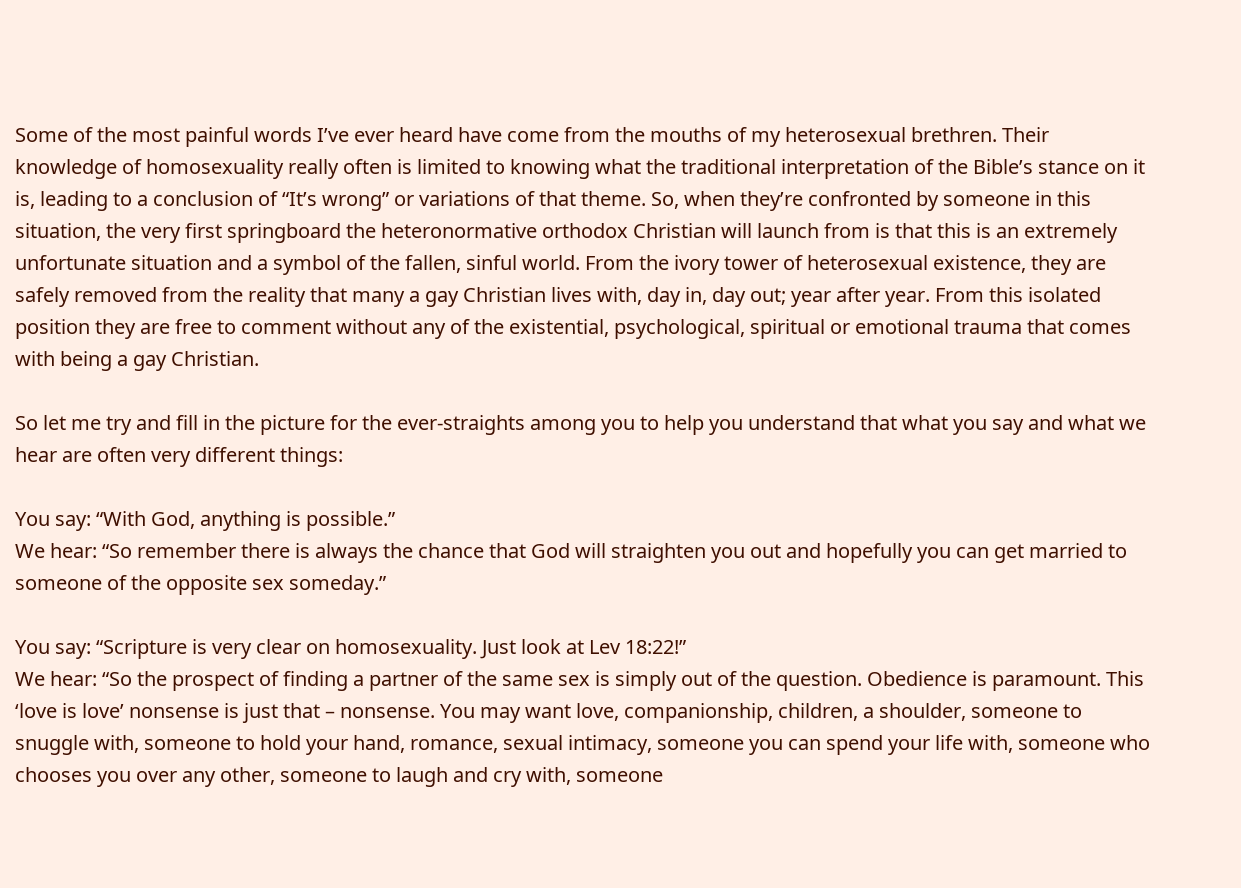Some of the most painful words I’ve ever heard have come from the mouths of my heterosexual brethren. Their knowledge of homosexuality really often is limited to knowing what the traditional interpretation of the Bible’s stance on it is, leading to a conclusion of “It’s wrong” or variations of that theme. So, when they’re confronted by someone in this situation, the very first springboard the heteronormative orthodox Christian will launch from is that this is an extremely unfortunate situation and a symbol of the fallen, sinful world. From the ivory tower of heterosexual existence, they are safely removed from the reality that many a gay Christian lives with, day in, day out; year after year. From this isolated position they are free to comment without any of the existential, psychological, spiritual or emotional trauma that comes with being a gay Christian.

So let me try and fill in the picture for the ever-straights among you to help you understand that what you say and what we hear are often very different things:

You say: “With God, anything is possible.”
We hear: “So remember there is always the chance that God will straighten you out and hopefully you can get married to someone of the opposite sex someday.”

You say: “Scripture is very clear on homosexuality. Just look at Lev 18:22!”
We hear: “So the prospect of finding a partner of the same sex is simply out of the question. Obedience is paramount. This ‘love is love’ nonsense is just that – nonsense. You may want love, companionship, children, a shoulder, someone to snuggle with, someone to hold your hand, romance, sexual intimacy, someone you can spend your life with, someone who chooses you over any other, someone to laugh and cry with, someone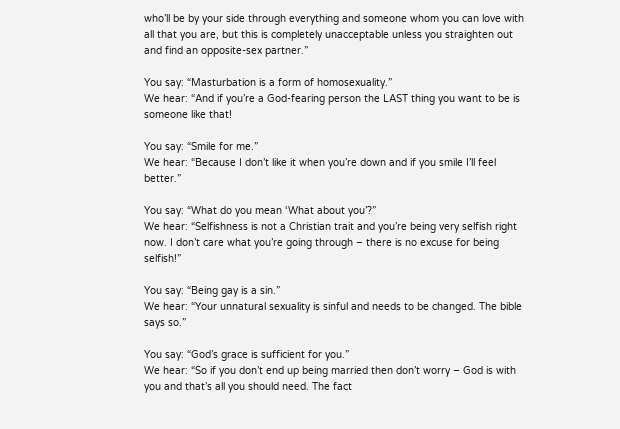who’ll be by your side through everything and someone whom you can love with all that you are, but this is completely unacceptable unless you straighten out and find an opposite-sex partner.”

You say: “Masturbation is a form of homosexuality.”
We hear: “And if you’re a God-fearing person the LAST thing you want to be is someone like that!

You say: “Smile for me.”
We hear: “Because I don’t like it when you’re down and if you smile I’ll feel better.”

You say: “What do you mean ‘What about you’?”
We hear: “Selfishness is not a Christian trait and you’re being very selfish right now. I don’t care what you’re going through – there is no excuse for being selfish!”

You say: “Being gay is a sin.”
We hear: “Your unnatural sexuality is sinful and needs to be changed. The bible says so.”

You say: “God’s grace is sufficient for you.”
We hear: “So if you don’t end up being married then don’t worry – God is with you and that’s all you should need. The fact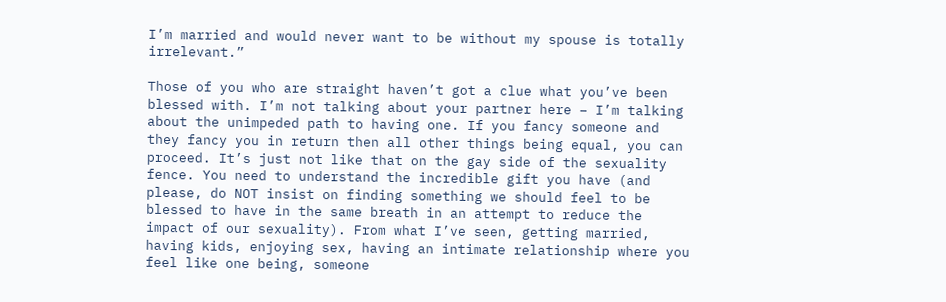I’m married and would never want to be without my spouse is totally irrelevant.”

Those of you who are straight haven’t got a clue what you’ve been blessed with. I’m not talking about your partner here – I’m talking about the unimpeded path to having one. If you fancy someone and they fancy you in return then all other things being equal, you can proceed. It’s just not like that on the gay side of the sexuality fence. You need to understand the incredible gift you have (and please, do NOT insist on finding something we should feel to be blessed to have in the same breath in an attempt to reduce the impact of our sexuality). From what I’ve seen, getting married, having kids, enjoying sex, having an intimate relationship where you feel like one being, someone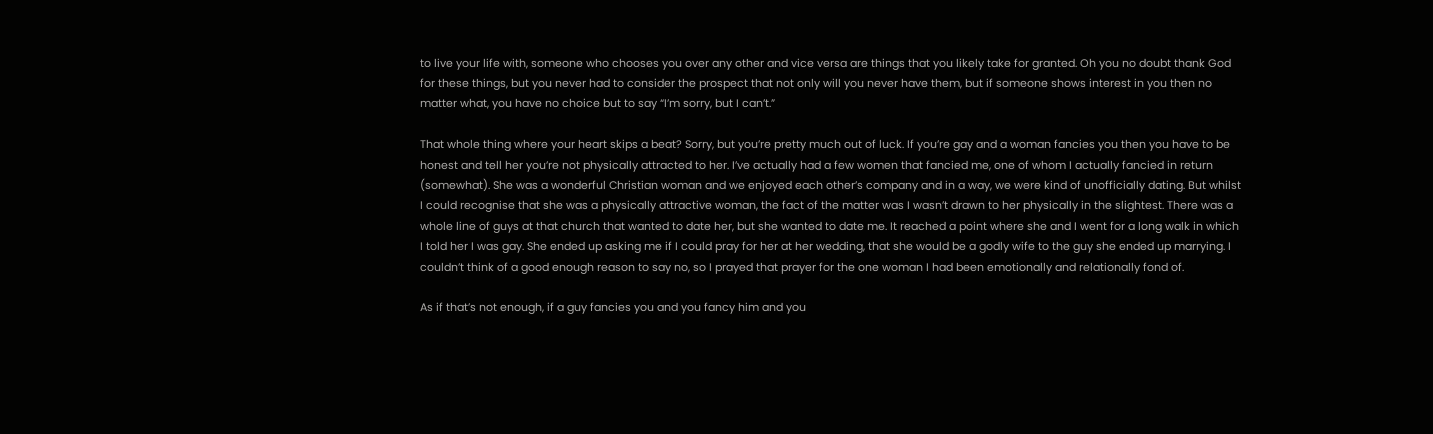to live your life with, someone who chooses you over any other and vice versa are things that you likely take for granted. Oh you no doubt thank God for these things, but you never had to consider the prospect that not only will you never have them, but if someone shows interest in you then no matter what, you have no choice but to say “I’m sorry, but I can’t.”

That whole thing where your heart skips a beat? Sorry, but you’re pretty much out of luck. If you’re gay and a woman fancies you then you have to be honest and tell her you’re not physically attracted to her. I’ve actually had a few women that fancied me, one of whom I actually fancied in return (somewhat). She was a wonderful Christian woman and we enjoyed each other’s company and in a way, we were kind of unofficially dating. But whilst I could recognise that she was a physically attractive woman, the fact of the matter was I wasn’t drawn to her physically in the slightest. There was a whole line of guys at that church that wanted to date her, but she wanted to date me. It reached a point where she and I went for a long walk in which I told her I was gay. She ended up asking me if I could pray for her at her wedding, that she would be a godly wife to the guy she ended up marrying. I couldn’t think of a good enough reason to say no, so I prayed that prayer for the one woman I had been emotionally and relationally fond of.

As if that’s not enough, if a guy fancies you and you fancy him and you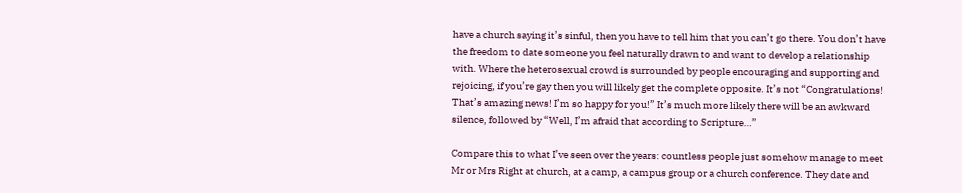have a church saying it’s sinful, then you have to tell him that you can’t go there. You don’t have the freedom to date someone you feel naturally drawn to and want to develop a relationship with. Where the heterosexual crowd is surrounded by people encouraging and supporting and rejoicing, if you’re gay then you will likely get the complete opposite. It’s not “Congratulations! That’s amazing news! I’m so happy for you!” It’s much more likely there will be an awkward silence, followed by “Well, I’m afraid that according to Scripture…”

Compare this to what I’ve seen over the years: countless people just somehow manage to meet Mr or Mrs Right at church, at a camp, a campus group or a church conference. They date and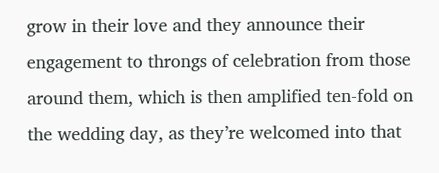grow in their love and they announce their engagement to throngs of celebration from those around them, which is then amplified ten-fold on the wedding day, as they’re welcomed into that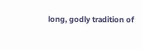long, godly tradition of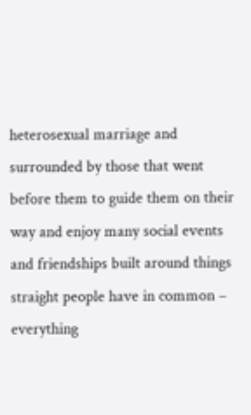heterosexual marriage and surrounded by those that went before them to guide them on their way and enjoy many social events and friendships built around things straight people have in common – everything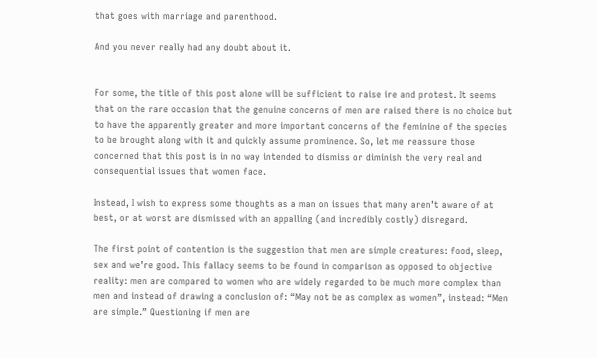that goes with marriage and parenthood.

And you never really had any doubt about it.


For some, the title of this post alone will be sufficient to raise ire and protest. It seems that on the rare occasion that the genuine concerns of men are raised there is no choice but to have the apparently greater and more important concerns of the feminine of the species to be brought along with it and quickly assume prominence. So, let me reassure those concerned that this post is in no way intended to dismiss or diminish the very real and consequential issues that women face.

Instead, I wish to express some thoughts as a man on issues that many aren’t aware of at best, or at worst are dismissed with an appalling (and incredibly costly) disregard.

The first point of contention is the suggestion that men are simple creatures: food, sleep, sex and we’re good. This fallacy seems to be found in comparison as opposed to objective reality: men are compared to women who are widely regarded to be much more complex than men and instead of drawing a conclusion of: “May not be as complex as women”, instead: “Men are simple.” Questioning if men are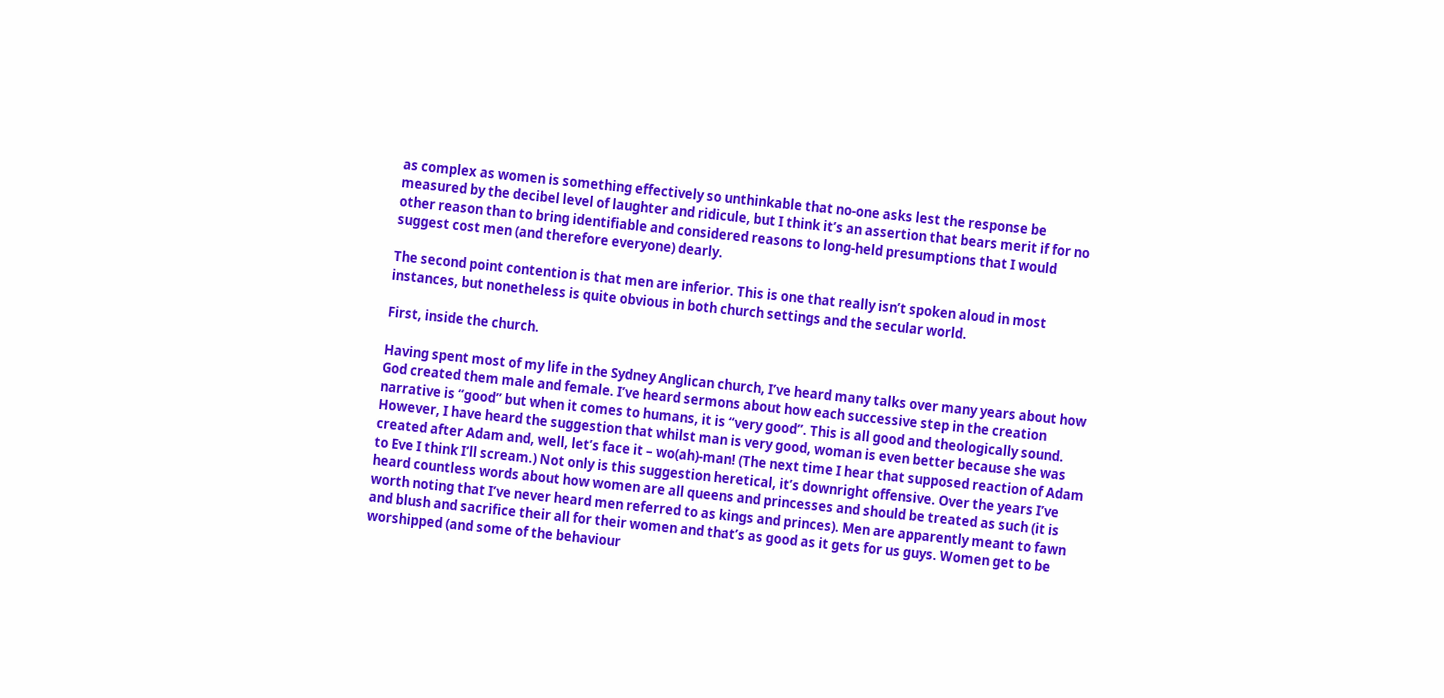as complex as women is something effectively so unthinkable that no-one asks lest the response be measured by the decibel level of laughter and ridicule, but I think it’s an assertion that bears merit if for no other reason than to bring identifiable and considered reasons to long-held presumptions that I would suggest cost men (and therefore everyone) dearly.

The second point contention is that men are inferior. This is one that really isn’t spoken aloud in most instances, but nonetheless is quite obvious in both church settings and the secular world.

First, inside the church.

Having spent most of my life in the Sydney Anglican church, I’ve heard many talks over many years about how God created them male and female. I’ve heard sermons about how each successive step in the creation narrative is “good” but when it comes to humans, it is “very good”. This is all good and theologically sound. However, I have heard the suggestion that whilst man is very good, woman is even better because she was created after Adam and, well, let’s face it – wo(ah)-man! (The next time I hear that supposed reaction of Adam to Eve I think I’ll scream.) Not only is this suggestion heretical, it’s downright offensive. Over the years I’ve heard countless words about how women are all queens and princesses and should be treated as such (it is worth noting that I’ve never heard men referred to as kings and princes). Men are apparently meant to fawn and blush and sacrifice their all for their women and that’s as good as it gets for us guys. Women get to be worshipped (and some of the behaviour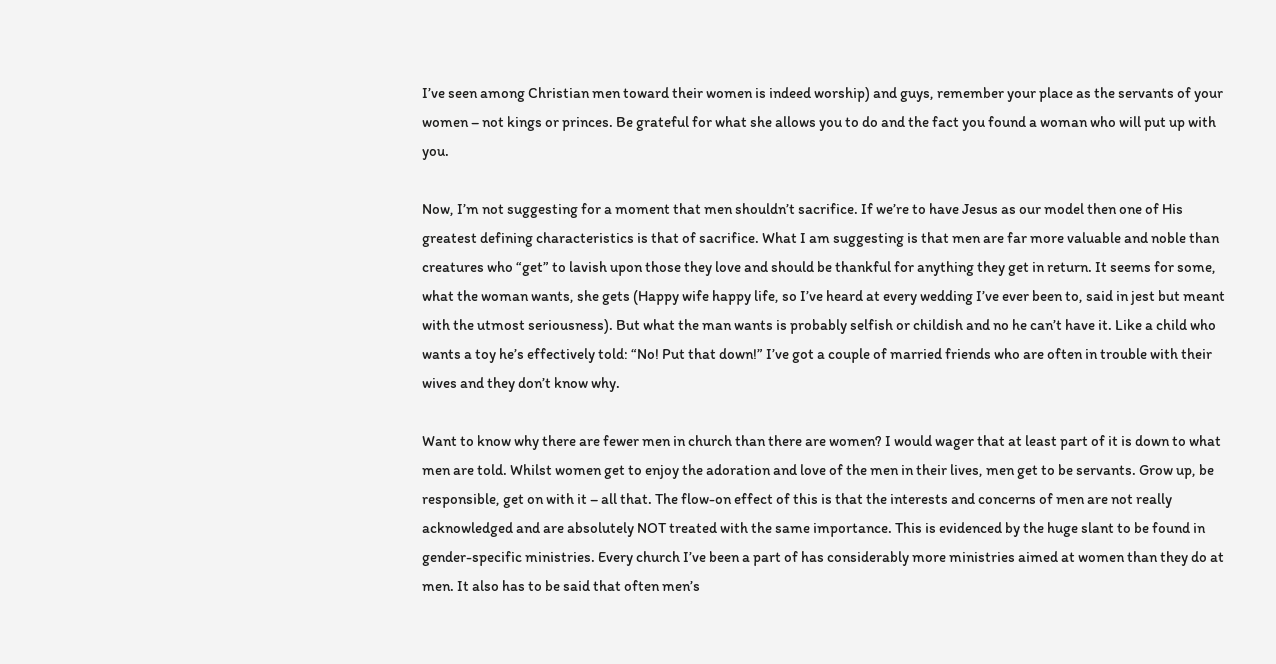I’ve seen among Christian men toward their women is indeed worship) and guys, remember your place as the servants of your women – not kings or princes. Be grateful for what she allows you to do and the fact you found a woman who will put up with you.

Now, I’m not suggesting for a moment that men shouldn’t sacrifice. If we’re to have Jesus as our model then one of His greatest defining characteristics is that of sacrifice. What I am suggesting is that men are far more valuable and noble than creatures who “get” to lavish upon those they love and should be thankful for anything they get in return. It seems for some, what the woman wants, she gets (Happy wife happy life, so I’ve heard at every wedding I’ve ever been to, said in jest but meant with the utmost seriousness). But what the man wants is probably selfish or childish and no he can’t have it. Like a child who wants a toy he’s effectively told: “No! Put that down!” I’ve got a couple of married friends who are often in trouble with their wives and they don’t know why.

Want to know why there are fewer men in church than there are women? I would wager that at least part of it is down to what men are told. Whilst women get to enjoy the adoration and love of the men in their lives, men get to be servants. Grow up, be responsible, get on with it – all that. The flow-on effect of this is that the interests and concerns of men are not really acknowledged and are absolutely NOT treated with the same importance. This is evidenced by the huge slant to be found in gender-specific ministries. Every church I’ve been a part of has considerably more ministries aimed at women than they do at men. It also has to be said that often men’s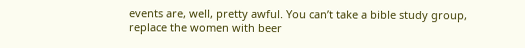events are, well, pretty awful. You can’t take a bible study group, replace the women with beer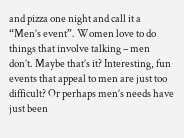and pizza one night and call it a “Men’s event”. Women love to do things that involve talking – men don’t. Maybe that’s it? Interesting, fun events that appeal to men are just too difficult? Or perhaps men’s needs have just been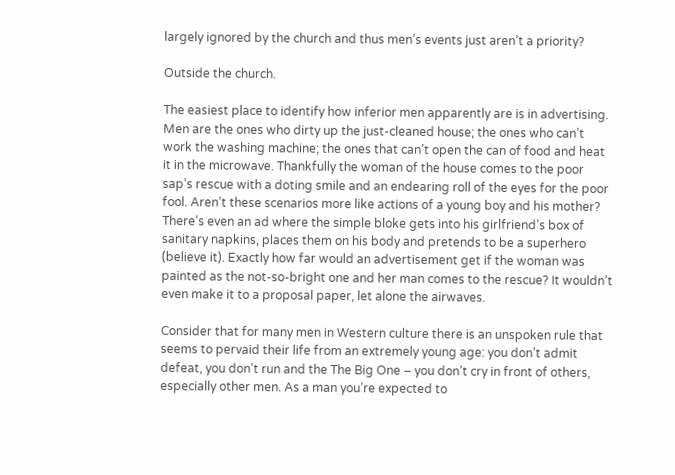largely ignored by the church and thus men’s events just aren’t a priority?

Outside the church.

The easiest place to identify how inferior men apparently are is in advertising. Men are the ones who dirty up the just-cleaned house; the ones who can’t work the washing machine; the ones that can’t open the can of food and heat it in the microwave. Thankfully the woman of the house comes to the poor sap’s rescue with a doting smile and an endearing roll of the eyes for the poor fool. Aren’t these scenarios more like actions of a young boy and his mother? There’s even an ad where the simple bloke gets into his girlfriend’s box of sanitary napkins, places them on his body and pretends to be a superhero (believe it). Exactly how far would an advertisement get if the woman was painted as the not-so-bright one and her man comes to the rescue? It wouldn’t even make it to a proposal paper, let alone the airwaves.

Consider that for many men in Western culture there is an unspoken rule that seems to pervaid their life from an extremely young age: you don’t admit defeat, you don’t run and the The Big One – you don’t cry in front of others, especially other men. As a man you’re expected to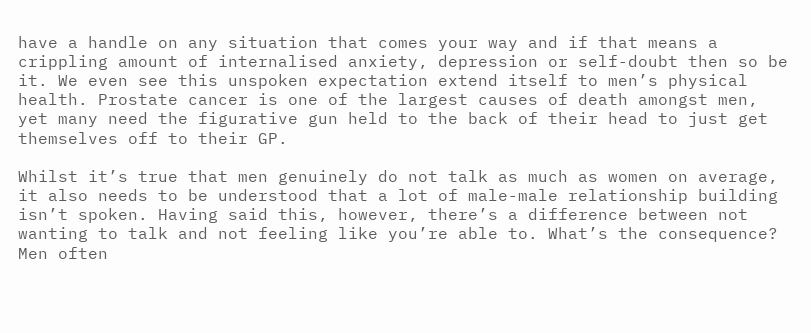have a handle on any situation that comes your way and if that means a crippling amount of internalised anxiety, depression or self-doubt then so be it. We even see this unspoken expectation extend itself to men’s physical health. Prostate cancer is one of the largest causes of death amongst men, yet many need the figurative gun held to the back of their head to just get themselves off to their GP.

Whilst it’s true that men genuinely do not talk as much as women on average, it also needs to be understood that a lot of male-male relationship building isn’t spoken. Having said this, however, there’s a difference between not wanting to talk and not feeling like you’re able to. What’s the consequence? Men often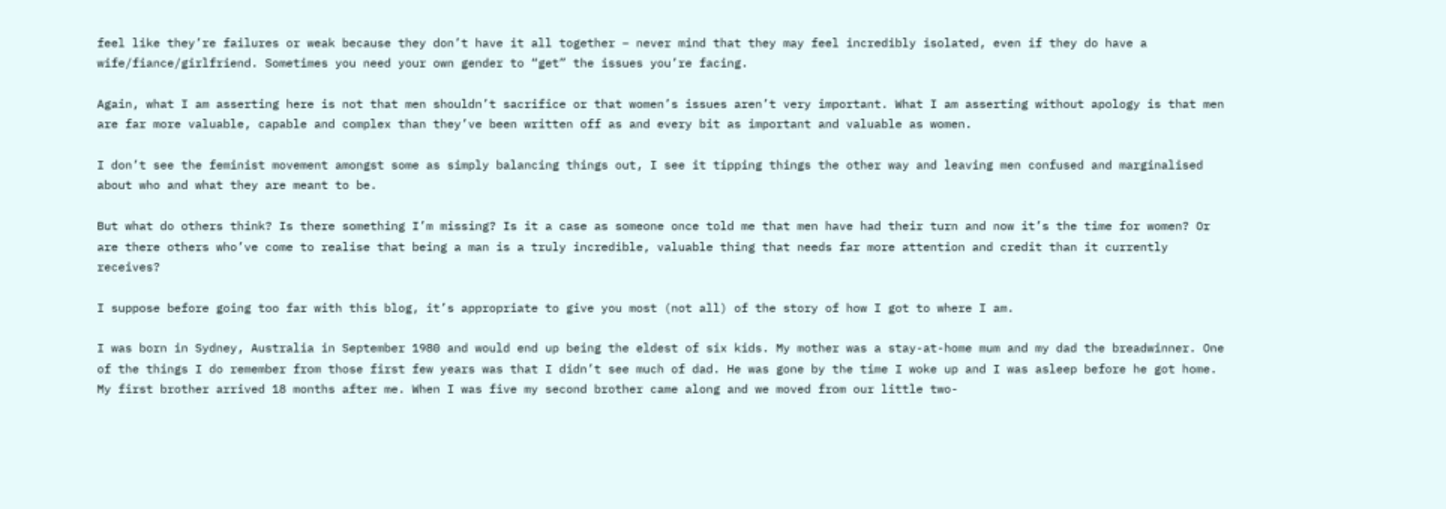feel like they’re failures or weak because they don’t have it all together – never mind that they may feel incredibly isolated, even if they do have a wife/fiance/girlfriend. Sometimes you need your own gender to “get” the issues you’re facing.

Again, what I am asserting here is not that men shouldn’t sacrifice or that women’s issues aren’t very important. What I am asserting without apology is that men are far more valuable, capable and complex than they’ve been written off as and every bit as important and valuable as women.

I don’t see the feminist movement amongst some as simply balancing things out, I see it tipping things the other way and leaving men confused and marginalised about who and what they are meant to be.

But what do others think? Is there something I’m missing? Is it a case as someone once told me that men have had their turn and now it’s the time for women? Or are there others who’ve come to realise that being a man is a truly incredible, valuable thing that needs far more attention and credit than it currently receives?

I suppose before going too far with this blog, it’s appropriate to give you most (not all) of the story of how I got to where I am.

I was born in Sydney, Australia in September 1980 and would end up being the eldest of six kids. My mother was a stay-at-home mum and my dad the breadwinner. One of the things I do remember from those first few years was that I didn’t see much of dad. He was gone by the time I woke up and I was asleep before he got home. My first brother arrived 18 months after me. When I was five my second brother came along and we moved from our little two-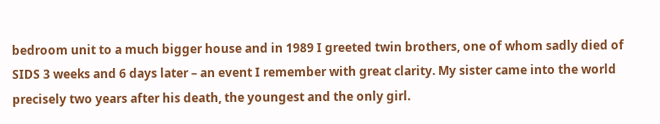bedroom unit to a much bigger house and in 1989 I greeted twin brothers, one of whom sadly died of SIDS 3 weeks and 6 days later – an event I remember with great clarity. My sister came into the world precisely two years after his death, the youngest and the only girl.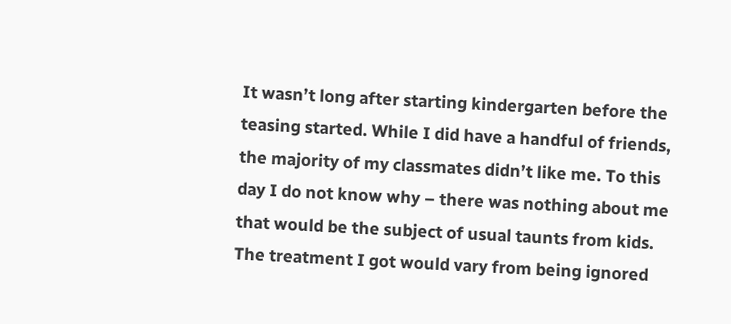It wasn’t long after starting kindergarten before the teasing started. While I did have a handful of friends, the majority of my classmates didn’t like me. To this day I do not know why – there was nothing about me that would be the subject of usual taunts from kids. The treatment I got would vary from being ignored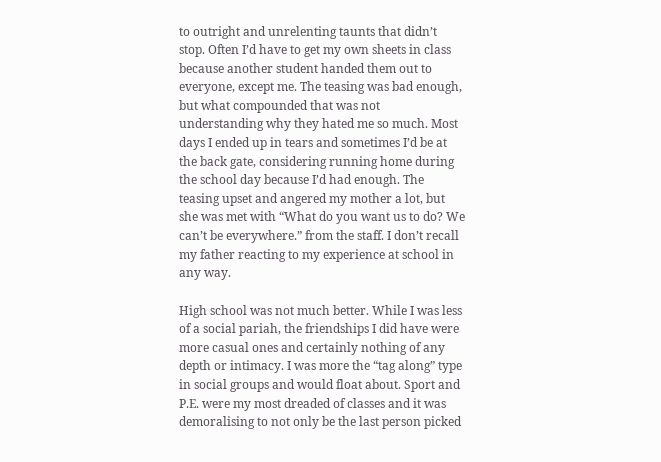to outright and unrelenting taunts that didn’t stop. Often I’d have to get my own sheets in class because another student handed them out to everyone, except me. The teasing was bad enough, but what compounded that was not understanding why they hated me so much. Most days I ended up in tears and sometimes I’d be at the back gate, considering running home during the school day because I’d had enough. The teasing upset and angered my mother a lot, but she was met with “What do you want us to do? We can’t be everywhere.” from the staff. I don’t recall my father reacting to my experience at school in any way.

High school was not much better. While I was less of a social pariah, the friendships I did have were more casual ones and certainly nothing of any depth or intimacy. I was more the “tag along” type in social groups and would float about. Sport and P.E. were my most dreaded of classes and it was demoralising to not only be the last person picked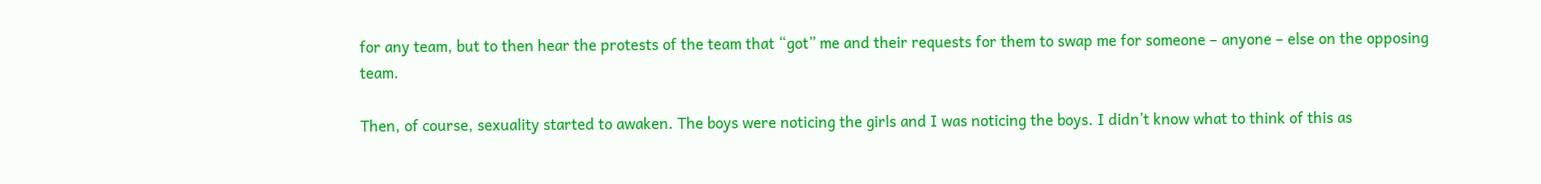for any team, but to then hear the protests of the team that “got” me and their requests for them to swap me for someone – anyone – else on the opposing team.

Then, of course, sexuality started to awaken. The boys were noticing the girls and I was noticing the boys. I didn’t know what to think of this as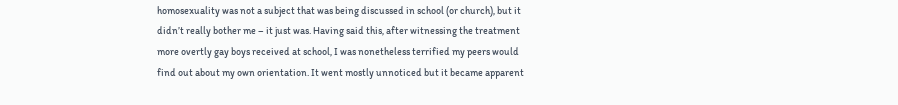homosexuality was not a subject that was being discussed in school (or church), but it didn’t really bother me – it just was. Having said this, after witnessing the treatment more overtly gay boys received at school, I was nonetheless terrified my peers would find out about my own orientation. It went mostly unnoticed but it became apparent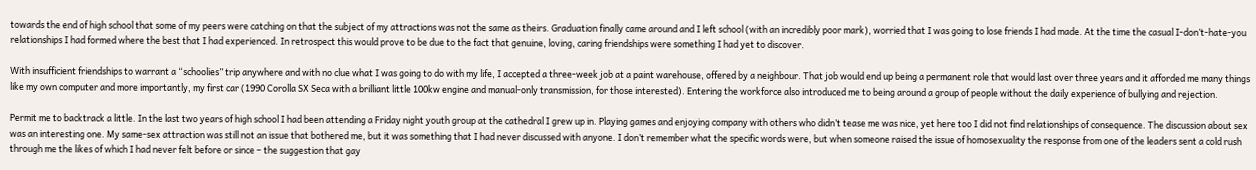towards the end of high school that some of my peers were catching on that the subject of my attractions was not the same as theirs. Graduation finally came around and I left school (with an incredibly poor mark), worried that I was going to lose friends I had made. At the time the casual I-don’t-hate-you relationships I had formed where the best that I had experienced. In retrospect this would prove to be due to the fact that genuine, loving, caring friendships were something I had yet to discover.

With insufficient friendships to warrant a “schoolies” trip anywhere and with no clue what I was going to do with my life, I accepted a three-week job at a paint warehouse, offered by a neighbour. That job would end up being a permanent role that would last over three years and it afforded me many things like my own computer and more importantly, my first car (1990 Corolla SX Seca with a brilliant little 100kw engine and manual-only transmission, for those interested). Entering the workforce also introduced me to being around a group of people without the daily experience of bullying and rejection.

Permit me to backtrack a little. In the last two years of high school I had been attending a Friday night youth group at the cathedral I grew up in. Playing games and enjoying company with others who didn’t tease me was nice, yet here too I did not find relationships of consequence. The discussion about sex was an interesting one. My same-sex attraction was still not an issue that bothered me, but it was something that I had never discussed with anyone. I don’t remember what the specific words were, but when someone raised the issue of homosexuality the response from one of the leaders sent a cold rush through me the likes of which I had never felt before or since – the suggestion that gay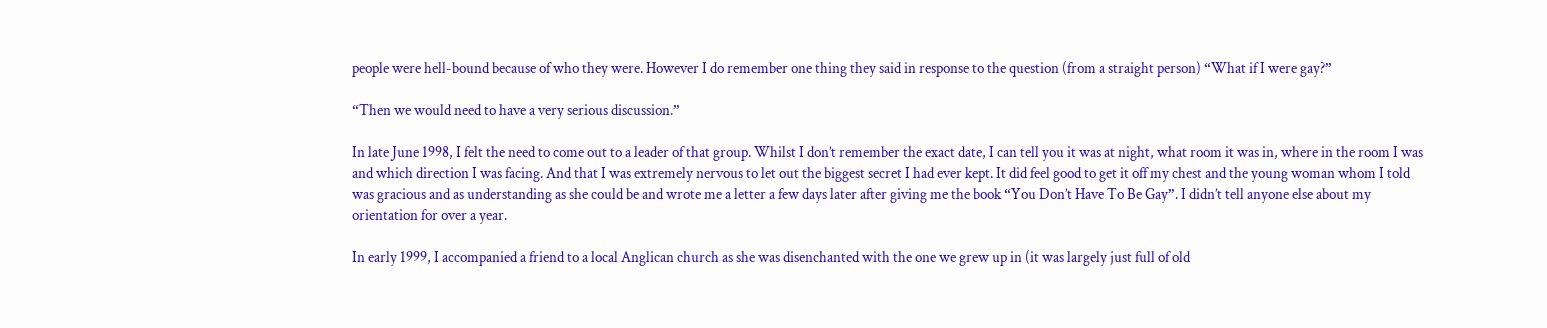people were hell-bound because of who they were. However I do remember one thing they said in response to the question (from a straight person) “What if I were gay?”

“Then we would need to have a very serious discussion.”

In late June 1998, I felt the need to come out to a leader of that group. Whilst I don’t remember the exact date, I can tell you it was at night, what room it was in, where in the room I was and which direction I was facing. And that I was extremely nervous to let out the biggest secret I had ever kept. It did feel good to get it off my chest and the young woman whom I told was gracious and as understanding as she could be and wrote me a letter a few days later after giving me the book “You Don’t Have To Be Gay”. I didn’t tell anyone else about my orientation for over a year.

In early 1999, I accompanied a friend to a local Anglican church as she was disenchanted with the one we grew up in (it was largely just full of old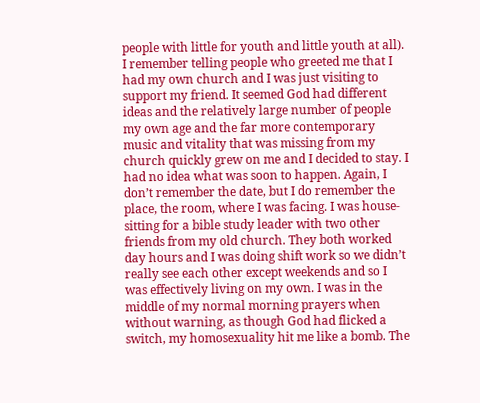people with little for youth and little youth at all). I remember telling people who greeted me that I had my own church and I was just visiting to support my friend. It seemed God had different ideas and the relatively large number of people my own age and the far more contemporary music and vitality that was missing from my church quickly grew on me and I decided to stay. I had no idea what was soon to happen. Again, I don’t remember the date, but I do remember the place, the room, where I was facing. I was house-sitting for a bible study leader with two other friends from my old church. They both worked day hours and I was doing shift work so we didn’t really see each other except weekends and so I was effectively living on my own. I was in the middle of my normal morning prayers when without warning, as though God had flicked a switch, my homosexuality hit me like a bomb. The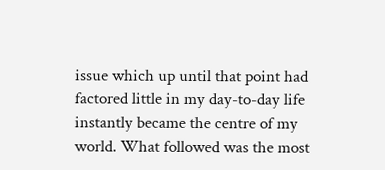issue which up until that point had factored little in my day-to-day life instantly became the centre of my world. What followed was the most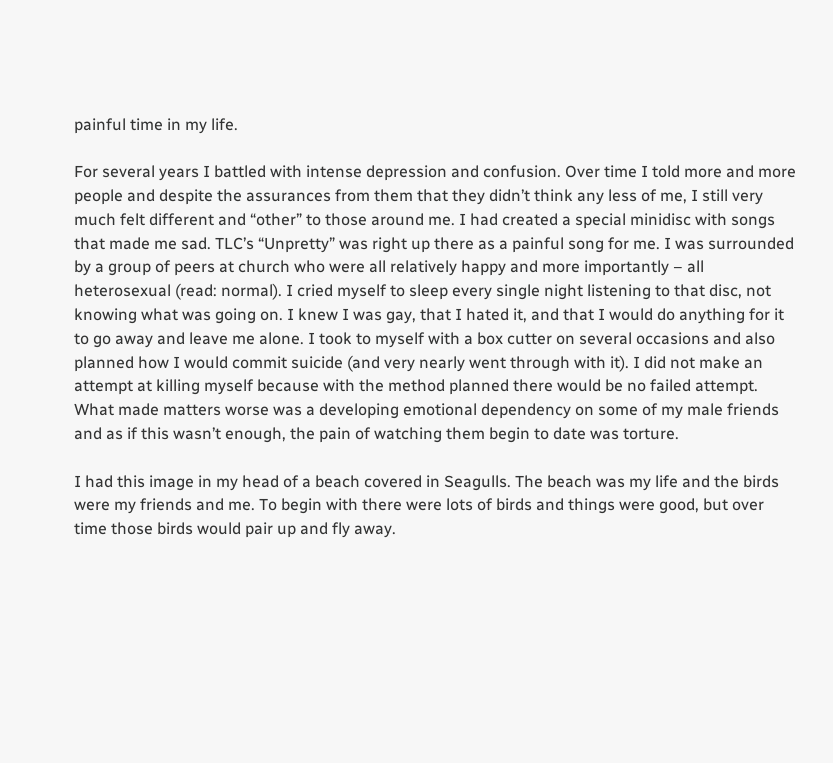painful time in my life.

For several years I battled with intense depression and confusion. Over time I told more and more people and despite the assurances from them that they didn’t think any less of me, I still very much felt different and “other” to those around me. I had created a special minidisc with songs that made me sad. TLC’s “Unpretty” was right up there as a painful song for me. I was surrounded by a group of peers at church who were all relatively happy and more importantly – all heterosexual (read: normal). I cried myself to sleep every single night listening to that disc, not knowing what was going on. I knew I was gay, that I hated it, and that I would do anything for it to go away and leave me alone. I took to myself with a box cutter on several occasions and also planned how I would commit suicide (and very nearly went through with it). I did not make an attempt at killing myself because with the method planned there would be no failed attempt. What made matters worse was a developing emotional dependency on some of my male friends and as if this wasn’t enough, the pain of watching them begin to date was torture.

I had this image in my head of a beach covered in Seagulls. The beach was my life and the birds were my friends and me. To begin with there were lots of birds and things were good, but over time those birds would pair up and fly away.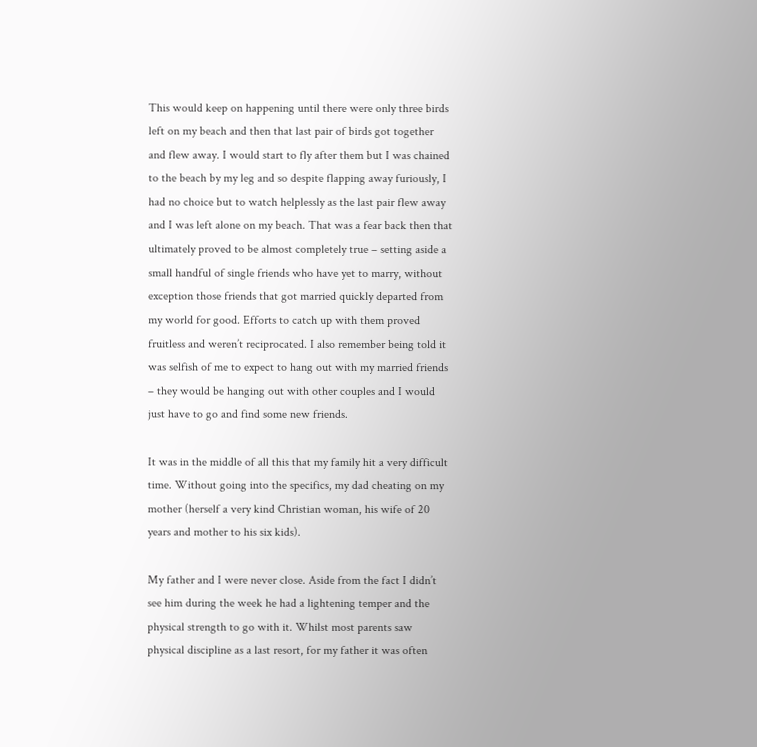This would keep on happening until there were only three birds left on my beach and then that last pair of birds got together and flew away. I would start to fly after them but I was chained to the beach by my leg and so despite flapping away furiously, I had no choice but to watch helplessly as the last pair flew away and I was left alone on my beach. That was a fear back then that ultimately proved to be almost completely true – setting aside a small handful of single friends who have yet to marry, without exception those friends that got married quickly departed from my world for good. Efforts to catch up with them proved fruitless and weren’t reciprocated. I also remember being told it was selfish of me to expect to hang out with my married friends – they would be hanging out with other couples and I would just have to go and find some new friends.

It was in the middle of all this that my family hit a very difficult time. Without going into the specifics, my dad cheating on my mother (herself a very kind Christian woman, his wife of 20 years and mother to his six kids).

My father and I were never close. Aside from the fact I didn’t see him during the week he had a lightening temper and the physical strength to go with it. Whilst most parents saw physical discipline as a last resort, for my father it was often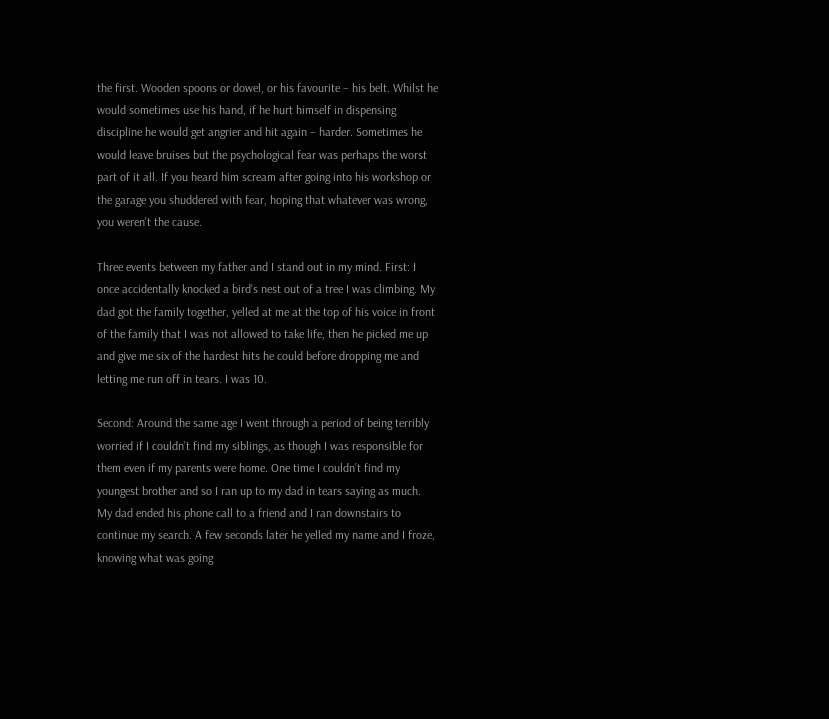the first. Wooden spoons or dowel, or his favourite – his belt. Whilst he would sometimes use his hand, if he hurt himself in dispensing discipline he would get angrier and hit again – harder. Sometimes he would leave bruises but the psychological fear was perhaps the worst part of it all. If you heard him scream after going into his workshop or the garage you shuddered with fear, hoping that whatever was wrong, you weren’t the cause.

Three events between my father and I stand out in my mind. First: I once accidentally knocked a bird’s nest out of a tree I was climbing. My dad got the family together, yelled at me at the top of his voice in front of the family that I was not allowed to take life, then he picked me up and give me six of the hardest hits he could before dropping me and letting me run off in tears. I was 10.

Second: Around the same age I went through a period of being terribly worried if I couldn’t find my siblings, as though I was responsible for them even if my parents were home. One time I couldn’t find my youngest brother and so I ran up to my dad in tears saying as much. My dad ended his phone call to a friend and I ran downstairs to continue my search. A few seconds later he yelled my name and I froze, knowing what was going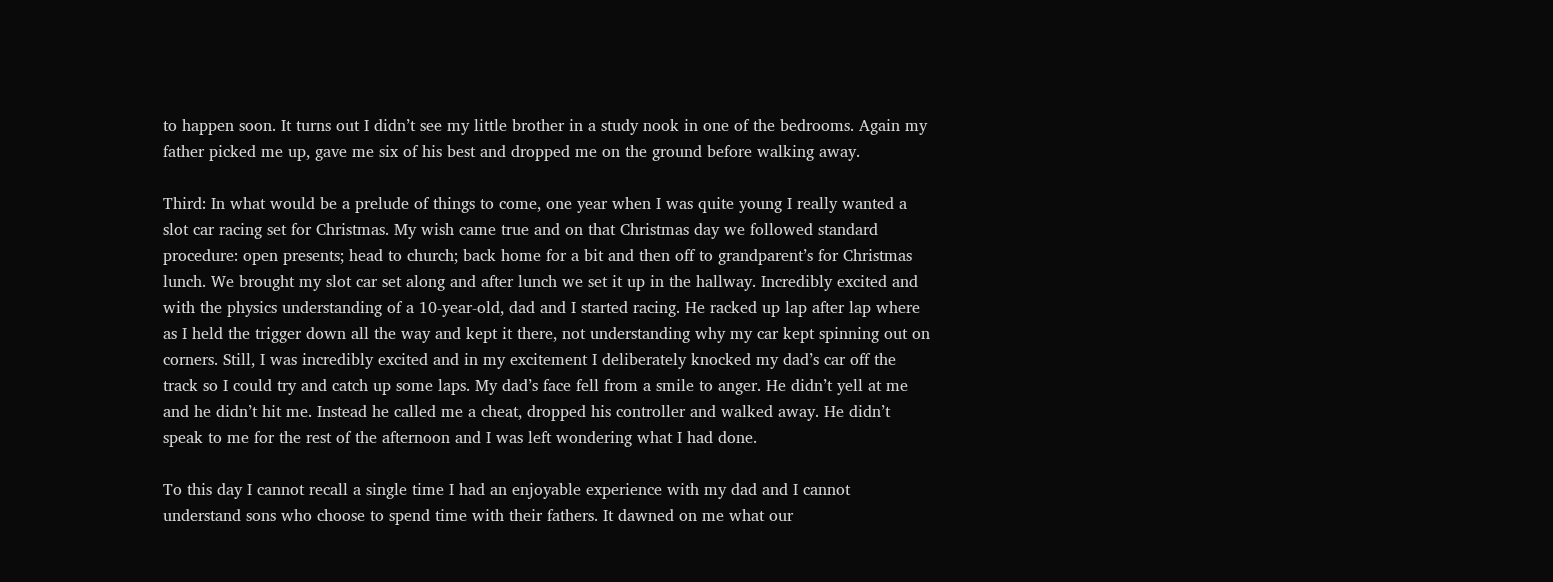to happen soon. It turns out I didn’t see my little brother in a study nook in one of the bedrooms. Again my father picked me up, gave me six of his best and dropped me on the ground before walking away.

Third: In what would be a prelude of things to come, one year when I was quite young I really wanted a slot car racing set for Christmas. My wish came true and on that Christmas day we followed standard procedure: open presents; head to church; back home for a bit and then off to grandparent’s for Christmas lunch. We brought my slot car set along and after lunch we set it up in the hallway. Incredibly excited and with the physics understanding of a 10-year-old, dad and I started racing. He racked up lap after lap where as I held the trigger down all the way and kept it there, not understanding why my car kept spinning out on corners. Still, I was incredibly excited and in my excitement I deliberately knocked my dad’s car off the track so I could try and catch up some laps. My dad’s face fell from a smile to anger. He didn’t yell at me and he didn’t hit me. Instead he called me a cheat, dropped his controller and walked away. He didn’t speak to me for the rest of the afternoon and I was left wondering what I had done.

To this day I cannot recall a single time I had an enjoyable experience with my dad and I cannot understand sons who choose to spend time with their fathers. It dawned on me what our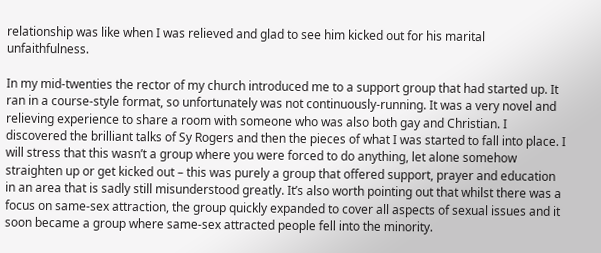relationship was like when I was relieved and glad to see him kicked out for his marital unfaithfulness.

In my mid-twenties the rector of my church introduced me to a support group that had started up. It ran in a course-style format, so unfortunately was not continuously-running. It was a very novel and relieving experience to share a room with someone who was also both gay and Christian. I discovered the brilliant talks of Sy Rogers and then the pieces of what I was started to fall into place. I will stress that this wasn’t a group where you were forced to do anything, let alone somehow straighten up or get kicked out – this was purely a group that offered support, prayer and education in an area that is sadly still misunderstood greatly. It’s also worth pointing out that whilst there was a focus on same-sex attraction, the group quickly expanded to cover all aspects of sexual issues and it soon became a group where same-sex attracted people fell into the minority.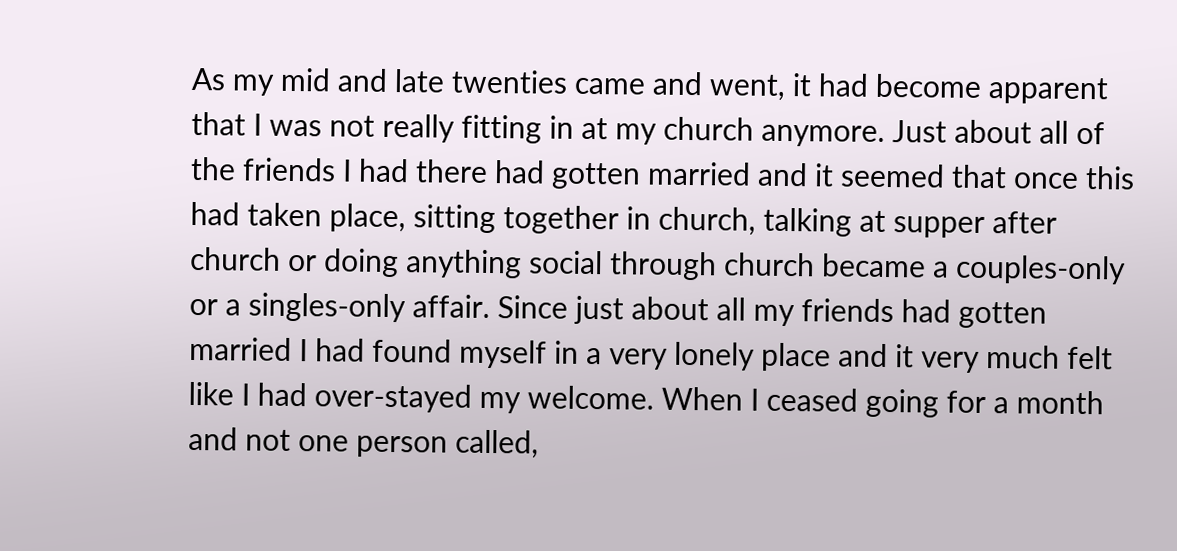As my mid and late twenties came and went, it had become apparent that I was not really fitting in at my church anymore. Just about all of the friends I had there had gotten married and it seemed that once this had taken place, sitting together in church, talking at supper after church or doing anything social through church became a couples-only or a singles-only affair. Since just about all my friends had gotten married I had found myself in a very lonely place and it very much felt like I had over-stayed my welcome. When I ceased going for a month and not one person called,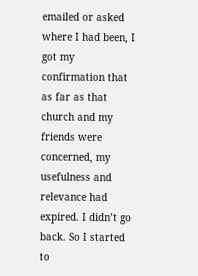emailed or asked where I had been, I got my confirmation that as far as that church and my friends were concerned, my usefulness and relevance had expired. I didn’t go back. So I started to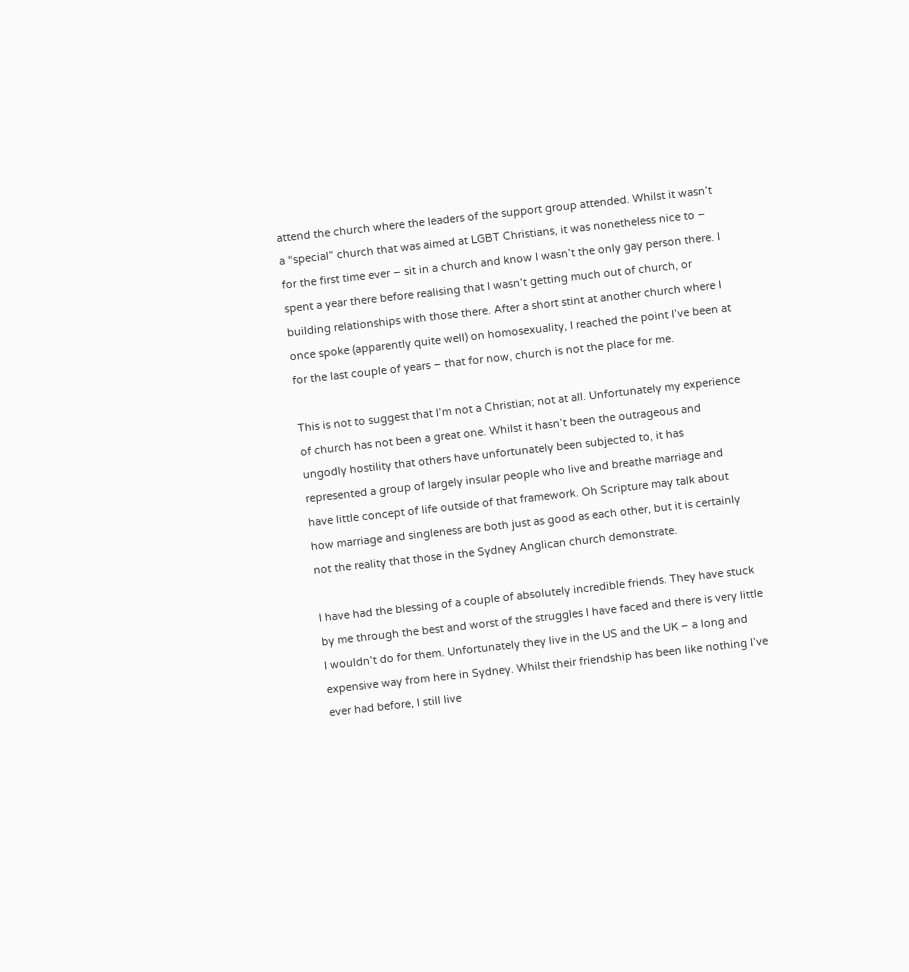attend the church where the leaders of the support group attended. Whilst it wasn’t a “special” church that was aimed at LGBT Christians, it was nonetheless nice to – for the first time ever – sit in a church and know I wasn’t the only gay person there. I spent a year there before realising that I wasn’t getting much out of church, or building relationships with those there. After a short stint at another church where I once spoke (apparently quite well) on homosexuality, I reached the point I’ve been at for the last couple of years – that for now, church is not the place for me.

This is not to suggest that I’m not a Christian; not at all. Unfortunately my experience of church has not been a great one. Whilst it hasn’t been the outrageous and ungodly hostility that others have unfortunately been subjected to, it has represented a group of largely insular people who live and breathe marriage and have little concept of life outside of that framework. Oh Scripture may talk about how marriage and singleness are both just as good as each other, but it is certainly not the reality that those in the Sydney Anglican church demonstrate.

I have had the blessing of a couple of absolutely incredible friends. They have stuck by me through the best and worst of the struggles I have faced and there is very little I wouldn’t do for them. Unfortunately they live in the US and the UK – a long and expensive way from here in Sydney. Whilst their friendship has been like nothing I’ve ever had before, I still live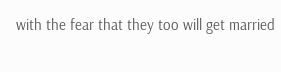with the fear that they too will get married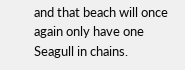and that beach will once again only have one Seagull in chains.